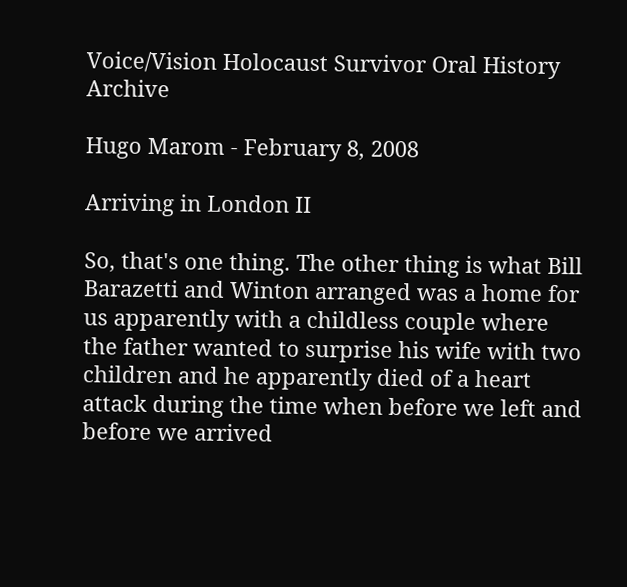Voice/Vision Holocaust Survivor Oral History Archive

Hugo Marom - February 8, 2008

Arriving in London II

So, that's one thing. The other thing is what Bill Barazetti and Winton arranged was a home for us apparently with a childless couple where the father wanted to surprise his wife with two children and he apparently died of a heart attack during the time when before we left and before we arrived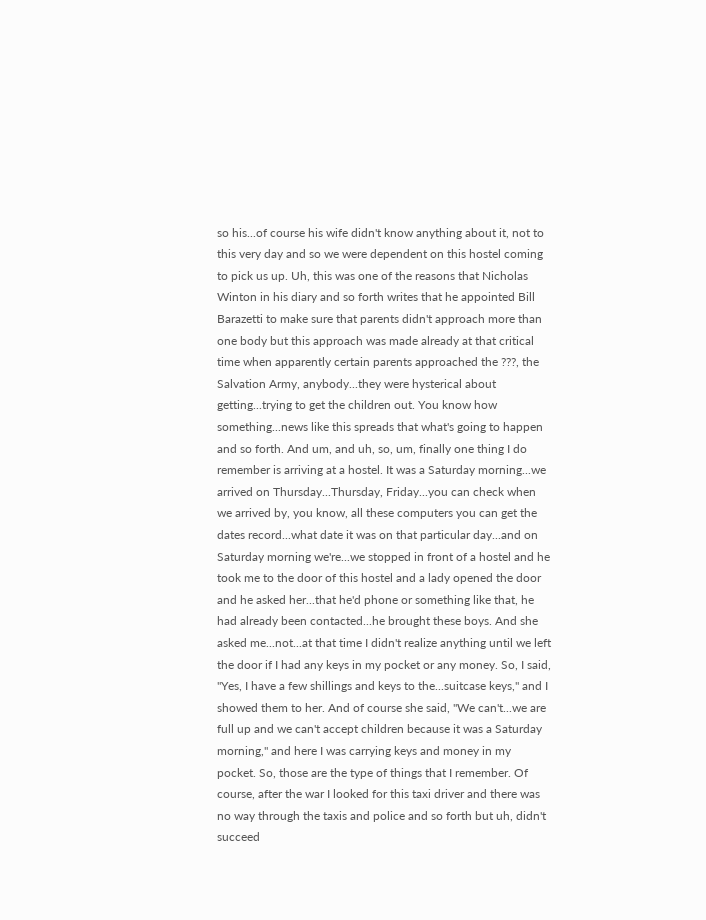so his...of course his wife didn't know anything about it, not to this very day and so we were dependent on this hostel coming to pick us up. Uh, this was one of the reasons that Nicholas Winton in his diary and so forth writes that he appointed Bill Barazetti to make sure that parents didn't approach more than one body but this approach was made already at that critical time when apparently certain parents approached the ???, the Salvation Army, anybody...they were hysterical about getting...trying to get the children out. You know how something...news like this spreads that what's going to happen and so forth. And um, and uh, so, um, finally one thing I do remember is arriving at a hostel. It was a Saturday morning...we arrived on Thursday...Thursday, Friday...you can check when we arrived by, you know, all these computers you can get the dates record...what date it was on that particular day...and on Saturday morning we're...we stopped in front of a hostel and he took me to the door of this hostel and a lady opened the door and he asked her...that he'd phone or something like that, he had already been contacted...he brought these boys. And she asked me...not...at that time I didn't realize anything until we left the door if I had any keys in my pocket or any money. So, I said, "Yes, I have a few shillings and keys to the...suitcase keys," and I showed them to her. And of course she said, "We can't...we are full up and we can't accept children because it was a Saturday morning," and here I was carrying keys and money in my pocket. So, those are the type of things that I remember. Of course, after the war I looked for this taxi driver and there was no way through the taxis and police and so forth but uh, didn't succeed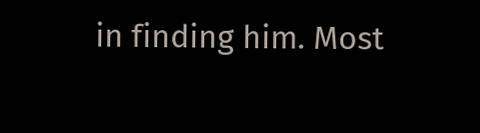in finding him. Most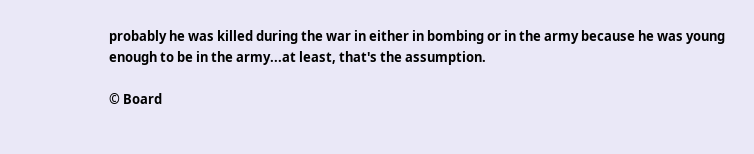probably he was killed during the war in either in bombing or in the army because he was young enough to be in the army...at least, that's the assumption.

© Board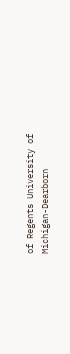of Regents University of Michigan-Dearborn